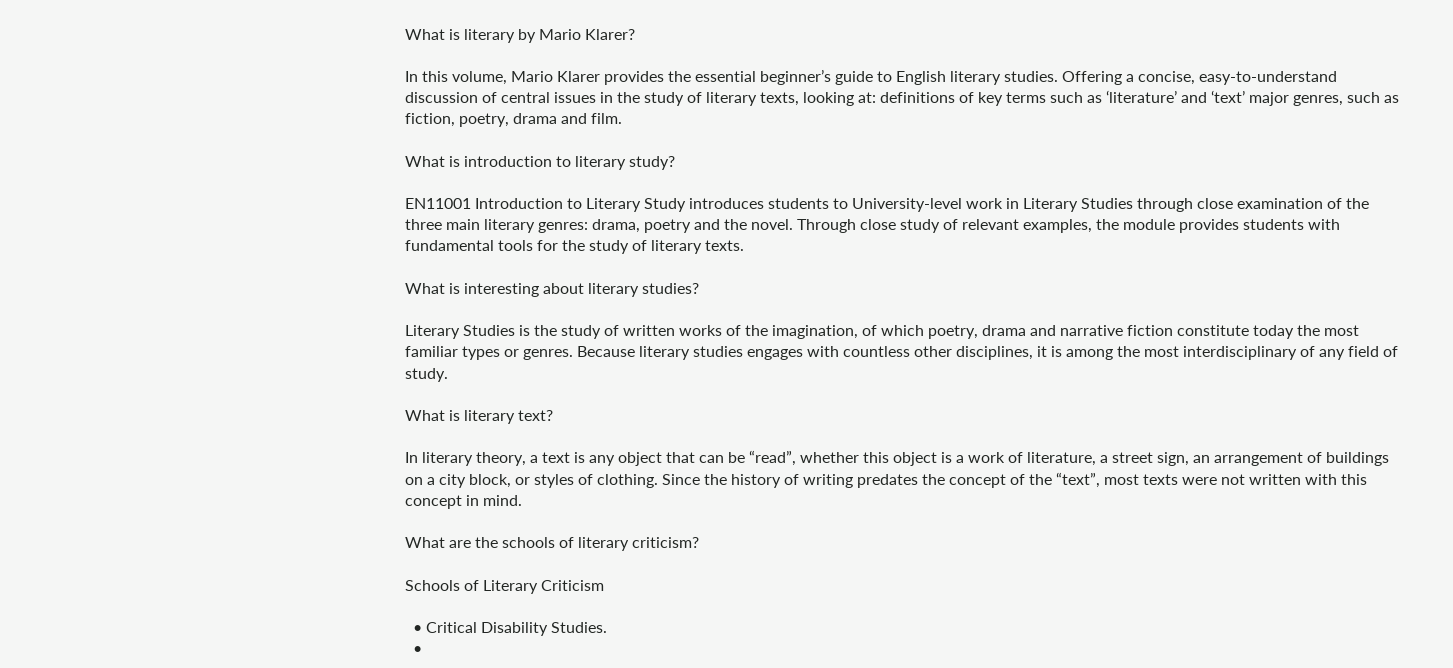What is literary by Mario Klarer?

In this volume, Mario Klarer provides the essential beginner’s guide to English literary studies. Offering a concise, easy-to-understand discussion of central issues in the study of literary texts, looking at: definitions of key terms such as ‘literature’ and ‘text’ major genres, such as fiction, poetry, drama and film.

What is introduction to literary study?

EN11001 Introduction to Literary Study introduces students to University-level work in Literary Studies through close examination of the three main literary genres: drama, poetry and the novel. Through close study of relevant examples, the module provides students with fundamental tools for the study of literary texts.

What is interesting about literary studies?

Literary Studies is the study of written works of the imagination, of which poetry, drama and narrative fiction constitute today the most familiar types or genres. Because literary studies engages with countless other disciplines, it is among the most interdisciplinary of any field of study.

What is literary text?

In literary theory, a text is any object that can be “read”, whether this object is a work of literature, a street sign, an arrangement of buildings on a city block, or styles of clothing. Since the history of writing predates the concept of the “text”, most texts were not written with this concept in mind.

What are the schools of literary criticism?

Schools of Literary Criticism

  • Critical Disability Studies.
  •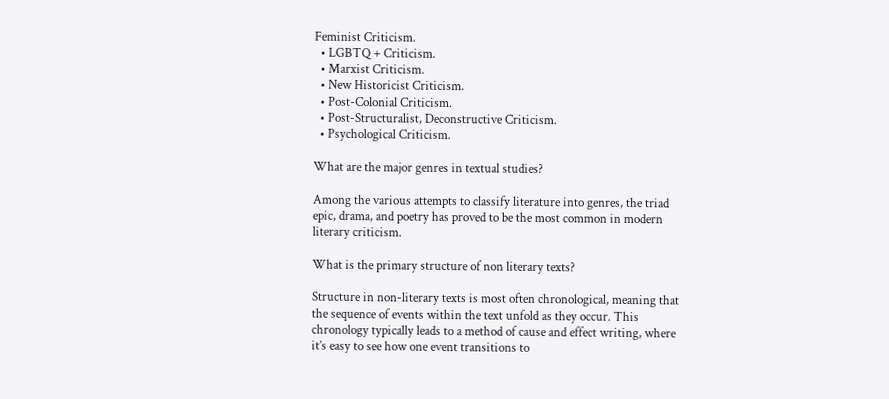Feminist Criticism.
  • LGBTQ + Criticism.
  • Marxist Criticism.
  • New Historicist Criticism.
  • Post-Colonial Criticism.
  • Post-Structuralist, Deconstructive Criticism.
  • Psychological Criticism.

What are the major genres in textual studies?

Among the various attempts to classify literature into genres, the triad epic, drama, and poetry has proved to be the most common in modern literary criticism.

What is the primary structure of non literary texts?

Structure in non-literary texts is most often chronological, meaning that the sequence of events within the text unfold as they occur. This chronology typically leads to a method of cause and effect writing, where it’s easy to see how one event transitions to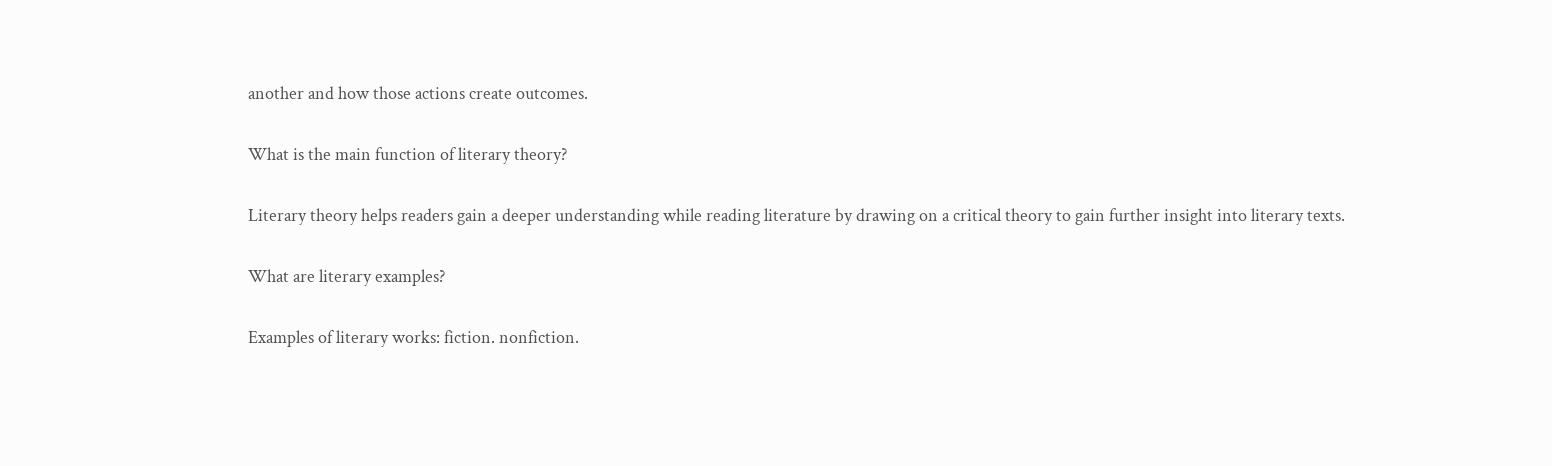another and how those actions create outcomes.

What is the main function of literary theory?

Literary theory helps readers gain a deeper understanding while reading literature by drawing on a critical theory to gain further insight into literary texts.

What are literary examples?

Examples of literary works: fiction. nonfiction.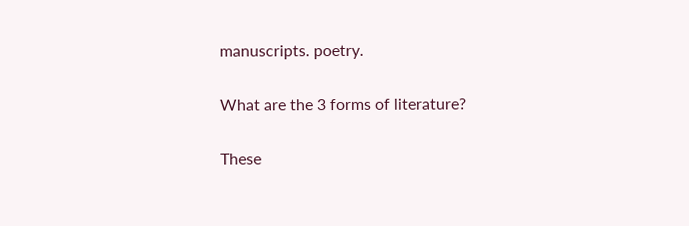manuscripts. poetry.

What are the 3 forms of literature?

These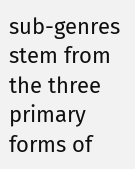sub-genres stem from the three primary forms of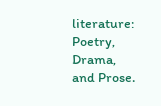literature: Poetry, Drama, and Prose.